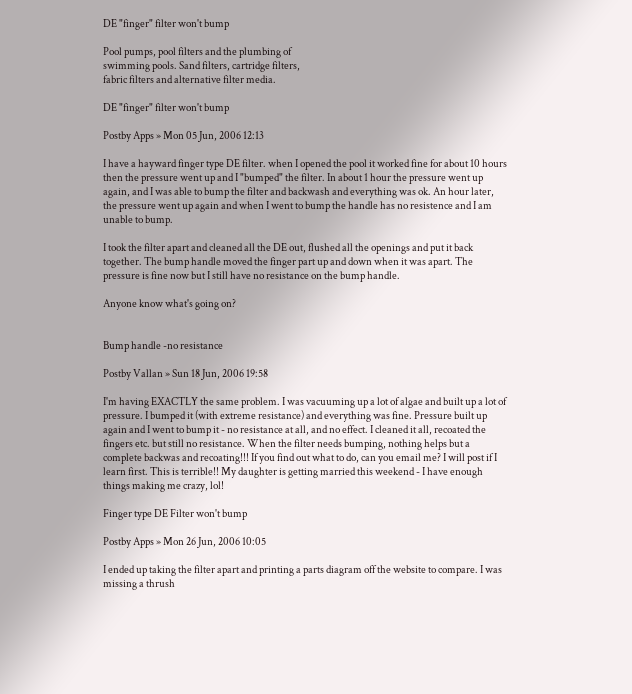DE "finger" filter won't bump

Pool pumps, pool filters and the plumbing of
swimming pools. Sand filters, cartridge filters,
fabric filters and alternative filter media.

DE "finger" filter won't bump

Postby Apps » Mon 05 Jun, 2006 12:13

I have a hayward finger type DE filter. when I opened the pool it worked fine for about 10 hours then the pressure went up and I "bumped" the filter. In about 1 hour the pressure went up again, and I was able to bump the filter and backwash and everything was ok. An hour later, the pressure went up again and when I went to bump the handle has no resistence and I am unable to bump.

I took the filter apart and cleaned all the DE out, flushed all the openings and put it back together. The bump handle moved the finger part up and down when it was apart. The pressure is fine now but I still have no resistance on the bump handle.

Anyone know what's going on?


Bump handle -no resistance

Postby Vallan » Sun 18 Jun, 2006 19:58

I'm having EXACTLY the same problem. I was vacuuming up a lot of algae and built up a lot of pressure. I bumped it (with extreme resistance) and everything was fine. Pressure built up again and I went to bump it - no resistance at all, and no effect. I cleaned it all, recoated the fingers etc. but still no resistance. When the filter needs bumping, nothing helps but a complete backwas and recoating!!! If you find out what to do, can you email me? I will post if I learn first. This is terrible!! My daughter is getting married this weekend - I have enough things making me crazy, lol!

Finger type DE Filter won't bump

Postby Apps » Mon 26 Jun, 2006 10:05

I ended up taking the filter apart and printing a parts diagram off the website to compare. I was missing a thrush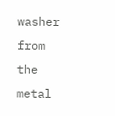washer from the metal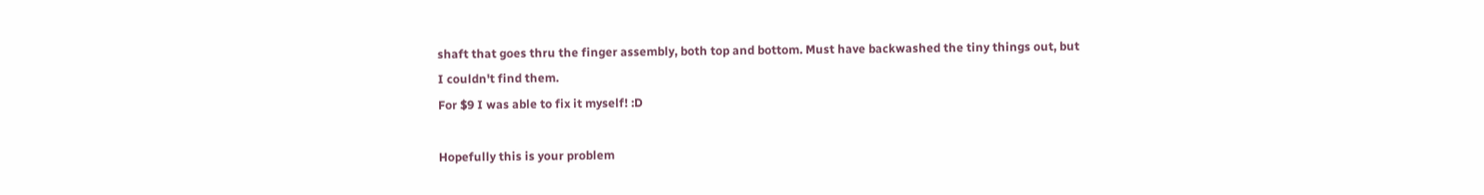shaft that goes thru the finger assembly, both top and bottom. Must have backwashed the tiny things out, but I couldn't find them.
For $9 I was able to fix it myself! :D

Hopefully this is your problem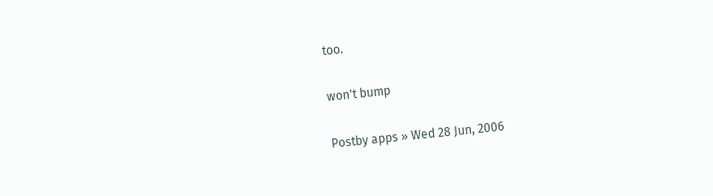too.

won't bump

Postby apps » Wed 28 Jun, 2006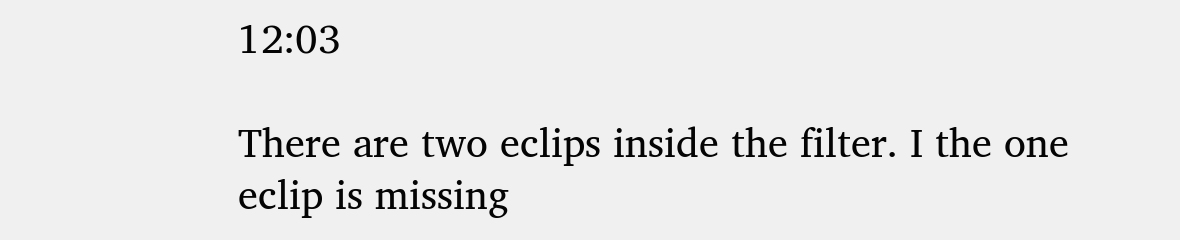12:03

There are two eclips inside the filter. I the one eclip is missing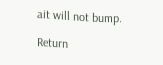ait will not bump.

Return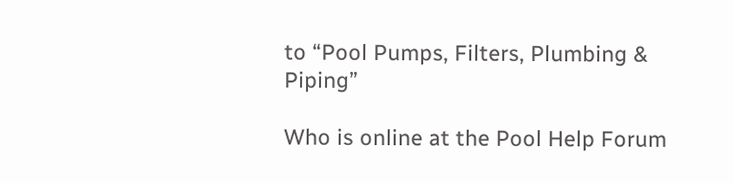to “Pool Pumps, Filters, Plumbing & Piping”

Who is online at the Pool Help Forum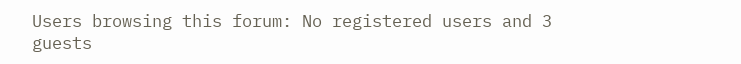Users browsing this forum: No registered users and 3 guests